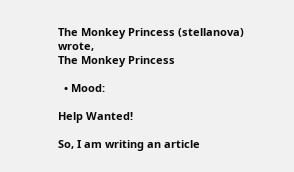The Monkey Princess (stellanova) wrote,
The Monkey Princess

  • Mood:

Help Wanted!

So, I am writing an article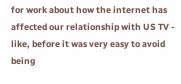for work about how the internet has affected our relationship with US TV - like, before it was very easy to avoid being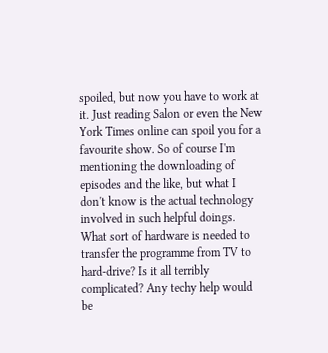spoiled, but now you have to work at it. Just reading Salon or even the New York Times online can spoil you for a favourite show. So of course I'm mentioning the downloading of episodes and the like, but what I don't know is the actual technology involved in such helpful doings. What sort of hardware is needed to transfer the programme from TV to hard-drive? Is it all terribly complicated? Any techy help would be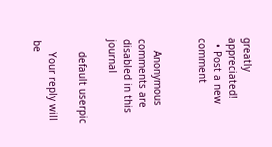greatly appreciated!
  • Post a new comment


    Anonymous comments are disabled in this journal

    default userpic

    Your reply will be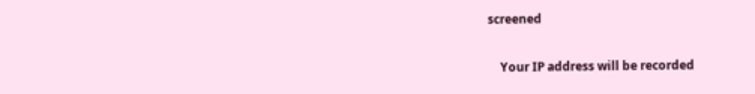screened

    Your IP address will be recorded